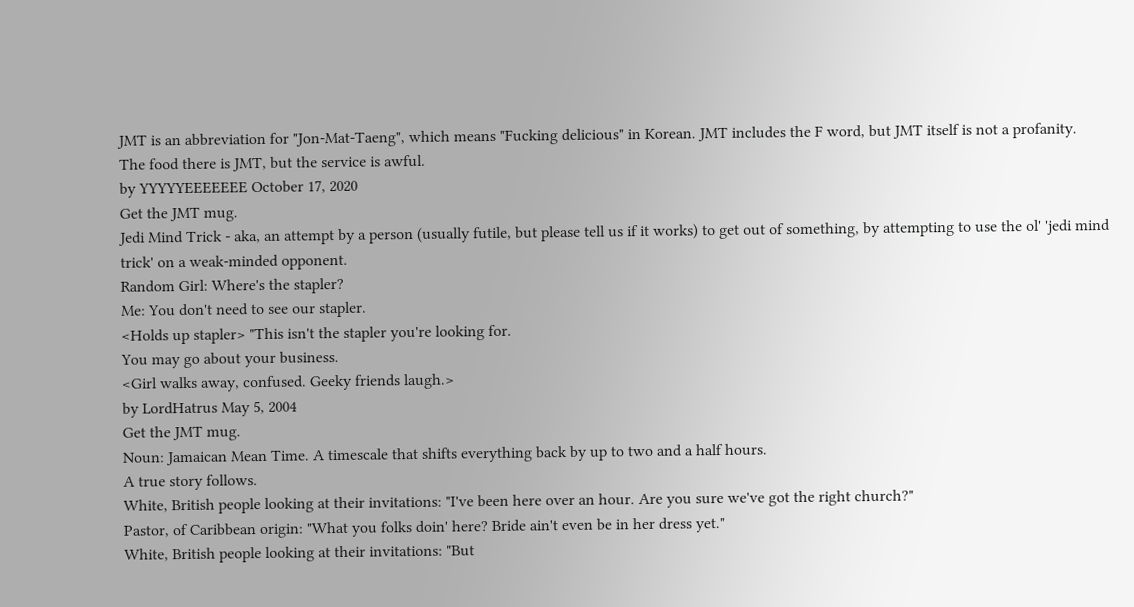JMT is an abbreviation for "Jon-Mat-Taeng", which means "Fucking delicious" in Korean. JMT includes the F word, but JMT itself is not a profanity.
The food there is JMT, but the service is awful.
by YYYYYEEEEEEE October 17, 2020
Get the JMT mug.
Jedi Mind Trick - aka, an attempt by a person (usually futile, but please tell us if it works) to get out of something, by attempting to use the ol' 'jedi mind trick' on a weak-minded opponent.
Random Girl: Where's the stapler?
Me: You don't need to see our stapler.
<Holds up stapler> "This isn't the stapler you're looking for.
You may go about your business.
<Girl walks away, confused. Geeky friends laugh.>
by LordHatrus May 5, 2004
Get the JMT mug.
Noun: Jamaican Mean Time. A timescale that shifts everything back by up to two and a half hours.
A true story follows.
White, British people looking at their invitations: "I've been here over an hour. Are you sure we've got the right church?"
Pastor, of Caribbean origin: "What you folks doin' here? Bride ain't even be in her dress yet."
White, British people looking at their invitations: "But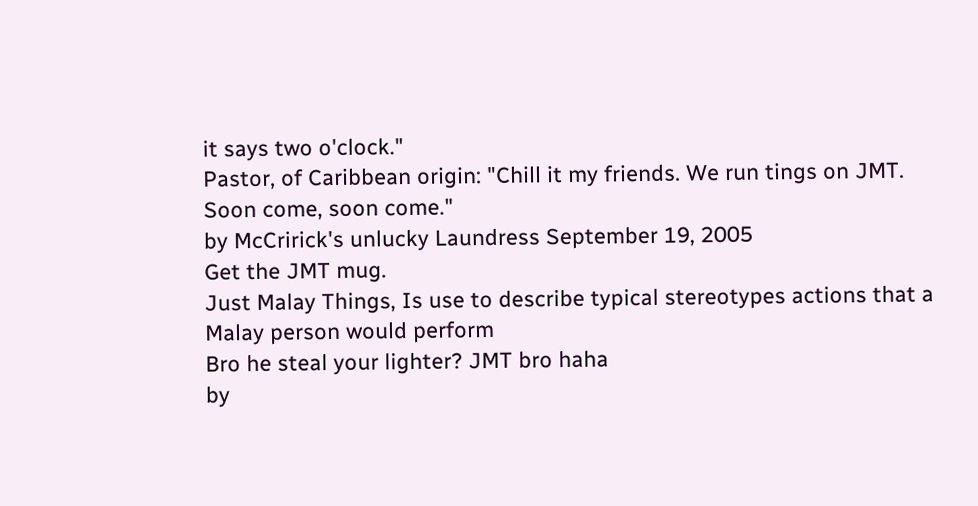it says two o'clock."
Pastor, of Caribbean origin: "Chill it my friends. We run tings on JMT. Soon come, soon come."
by McCririck's unlucky Laundress September 19, 2005
Get the JMT mug.
Just Malay Things, Is use to describe typical stereotypes actions that a Malay person would perform
Bro he steal your lighter? JMT bro haha
by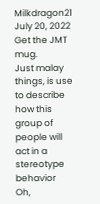Milkdragon21 July 20, 2022
Get the JMT mug.
Just malay things, is use to describe how this group of people will act in a stereotype behavior
Oh,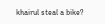khairul steal a bike?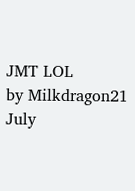JMT LOL
by Milkdragon21 July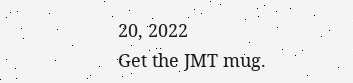20, 2022
Get the JMT mug.